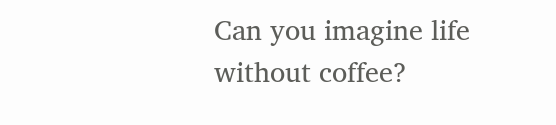Can you imagine life without coffee?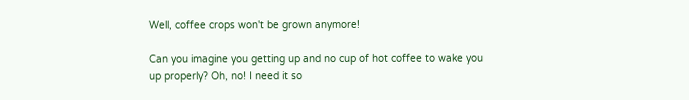Well, coffee crops won't be grown anymore!

Can you imagine you getting up and no cup of hot coffee to wake you up properly? Oh, no! I need it so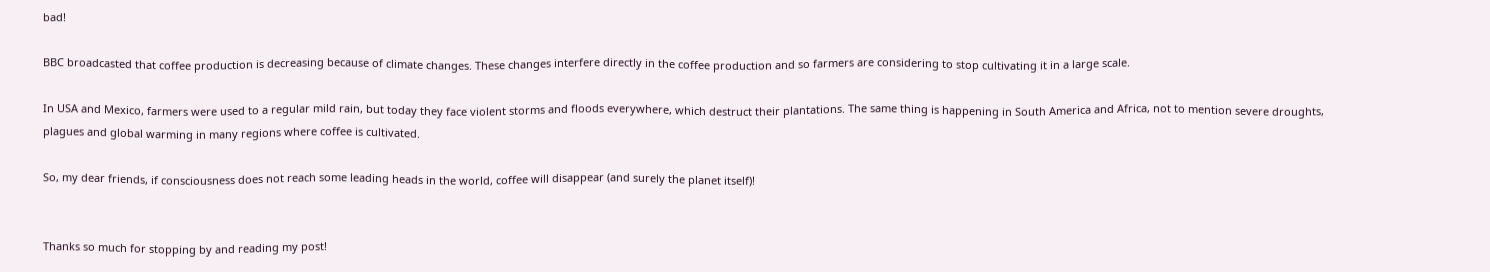bad!

BBC broadcasted that coffee production is decreasing because of climate changes. These changes interfere directly in the coffee production and so farmers are considering to stop cultivating it in a large scale.

In USA and Mexico, farmers were used to a regular mild rain, but today they face violent storms and floods everywhere, which destruct their plantations. The same thing is happening in South America and Africa, not to mention severe droughts, plagues and global warming in many regions where coffee is cultivated.

So, my dear friends, if consciousness does not reach some leading heads in the world, coffee will disappear (and surely the planet itself)!


Thanks so much for stopping by and reading my post!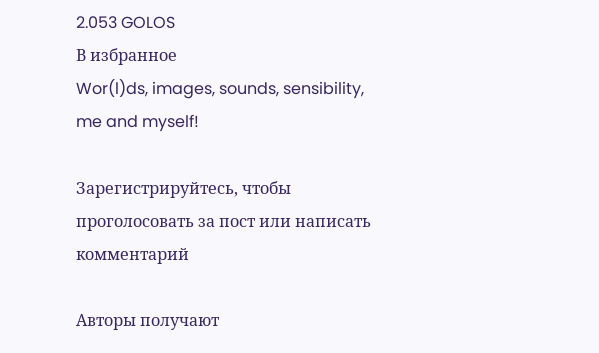2.053 GOLOS
В избранное
Wor(l)ds, images, sounds, sensibility, me and myself!

Зарегистрируйтесь, чтобы проголосовать за пост или написать комментарий

Авторы получают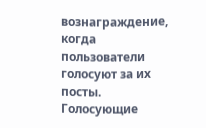вознаграждение, когда пользователи голосуют за их посты. Голосующие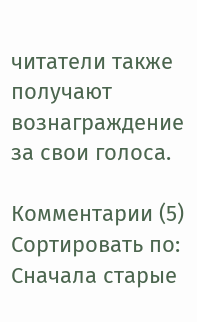читатели также получают вознаграждение за свои голоса.

Комментарии (5)
Сортировать по:
Сначала старые